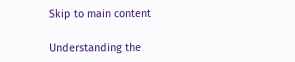Skip to main content

Understanding the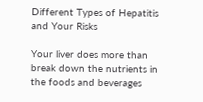Different Types of Hepatitis and Your Risks

Your liver does more than break down the nutrients in the foods and beverages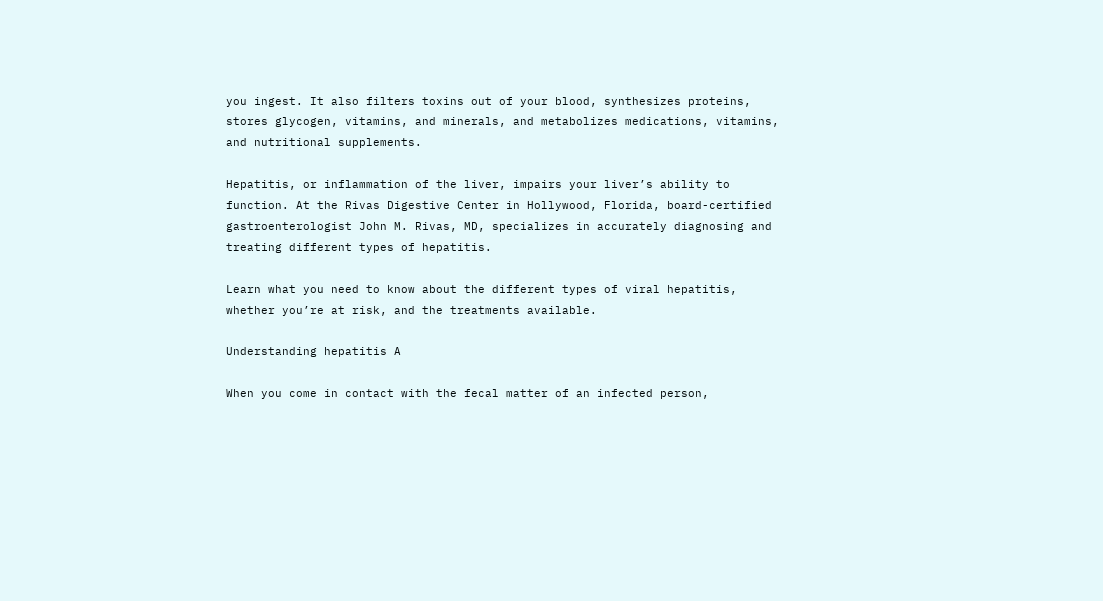you ingest. It also filters toxins out of your blood, synthesizes proteins, stores glycogen, vitamins, and minerals, and metabolizes medications, vitamins, and nutritional supplements.

Hepatitis, or inflammation of the liver, impairs your liver’s ability to function. At the Rivas Digestive Center in Hollywood, Florida, board-certified gastroenterologist John M. Rivas, MD, specializes in accurately diagnosing and treating different types of hepatitis.

Learn what you need to know about the different types of viral hepatitis, whether you’re at risk, and the treatments available.

Understanding hepatitis A

When you come in contact with the fecal matter of an infected person,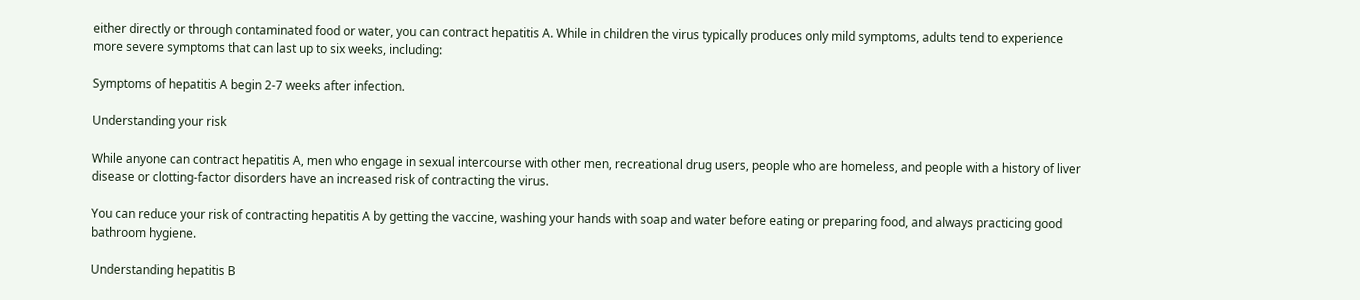either directly or through contaminated food or water, you can contract hepatitis A. While in children the virus typically produces only mild symptoms, adults tend to experience more severe symptoms that can last up to six weeks, including:

Symptoms of hepatitis A begin 2-7 weeks after infection.

Understanding your risk

While anyone can contract hepatitis A, men who engage in sexual intercourse with other men, recreational drug users, people who are homeless, and people with a history of liver disease or clotting-factor disorders have an increased risk of contracting the virus.

You can reduce your risk of contracting hepatitis A by getting the vaccine, washing your hands with soap and water before eating or preparing food, and always practicing good bathroom hygiene.

Understanding hepatitis B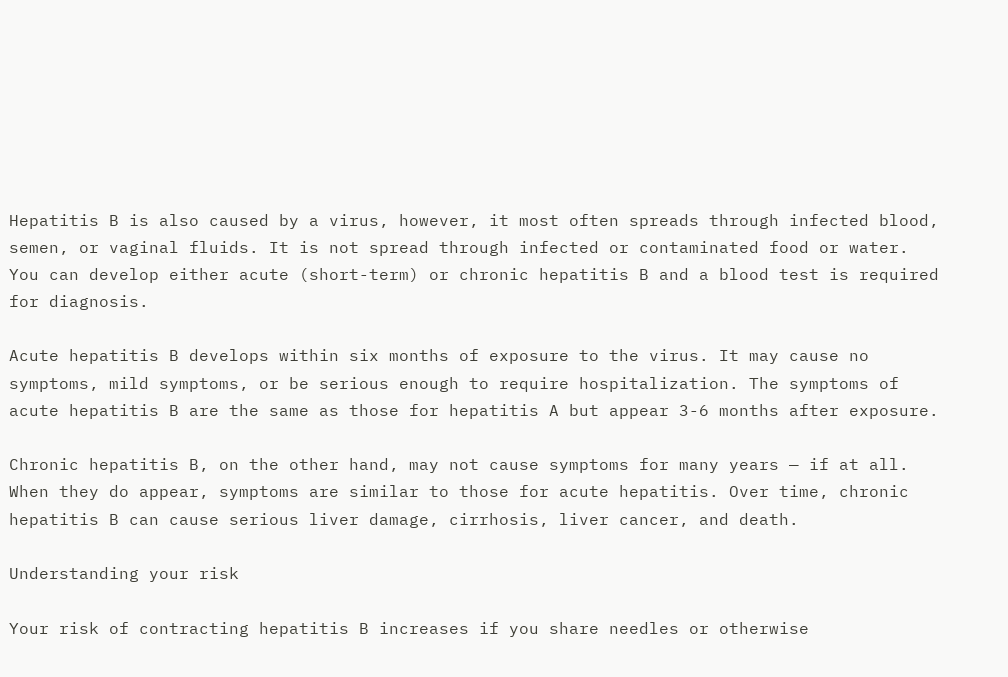Hepatitis B is also caused by a virus, however, it most often spreads through infected blood, semen, or vaginal fluids. It is not spread through infected or contaminated food or water. You can develop either acute (short-term) or chronic hepatitis B and a blood test is required for diagnosis.

Acute hepatitis B develops within six months of exposure to the virus. It may cause no symptoms, mild symptoms, or be serious enough to require hospitalization. The symptoms of acute hepatitis B are the same as those for hepatitis A but appear 3-6 months after exposure.

Chronic hepatitis B, on the other hand, may not cause symptoms for many years — if at all. When they do appear, symptoms are similar to those for acute hepatitis. Over time, chronic hepatitis B can cause serious liver damage, cirrhosis, liver cancer, and death.

Understanding your risk

Your risk of contracting hepatitis B increases if you share needles or otherwise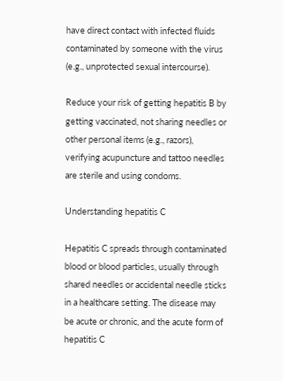have direct contact with infected fluids contaminated by someone with the virus (e.g., unprotected sexual intercourse).

Reduce your risk of getting hepatitis B by getting vaccinated, not sharing needles or other personal items (e.g., razors), verifying acupuncture and tattoo needles are sterile and using condoms.

Understanding hepatitis C

Hepatitis C spreads through contaminated blood or blood particles, usually through shared needles or accidental needle sticks in a healthcare setting. The disease may be acute or chronic, and the acute form of hepatitis C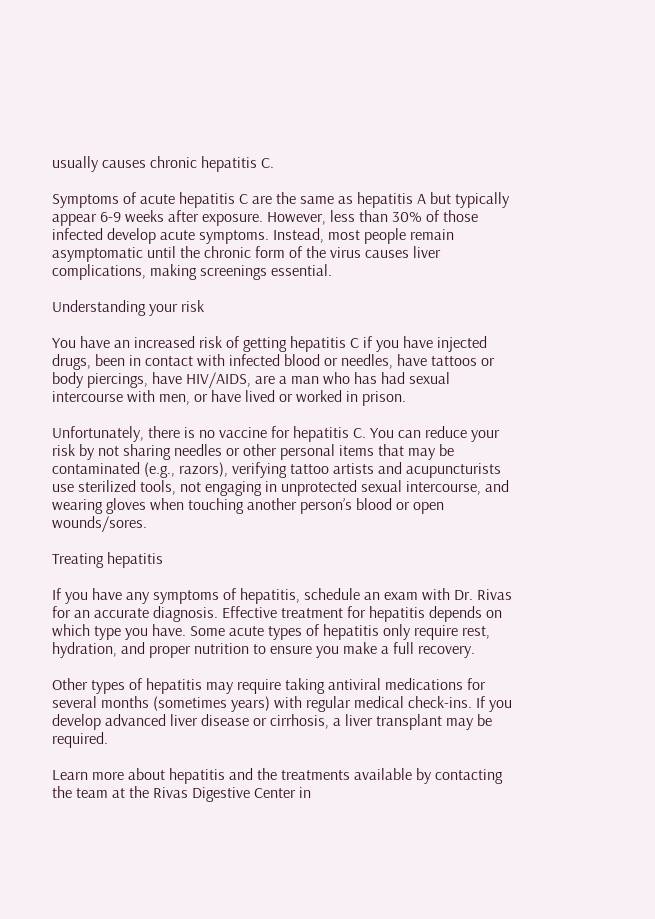usually causes chronic hepatitis C.

Symptoms of acute hepatitis C are the same as hepatitis A but typically appear 6-9 weeks after exposure. However, less than 30% of those infected develop acute symptoms. Instead, most people remain asymptomatic until the chronic form of the virus causes liver complications, making screenings essential.

Understanding your risk

You have an increased risk of getting hepatitis C if you have injected drugs, been in contact with infected blood or needles, have tattoos or body piercings, have HIV/AIDS, are a man who has had sexual intercourse with men, or have lived or worked in prison.

Unfortunately, there is no vaccine for hepatitis C. You can reduce your risk by not sharing needles or other personal items that may be contaminated (e.g., razors), verifying tattoo artists and acupuncturists use sterilized tools, not engaging in unprotected sexual intercourse, and wearing gloves when touching another person’s blood or open wounds/sores.

Treating hepatitis

If you have any symptoms of hepatitis, schedule an exam with Dr. Rivas for an accurate diagnosis. Effective treatment for hepatitis depends on which type you have. Some acute types of hepatitis only require rest, hydration, and proper nutrition to ensure you make a full recovery.

Other types of hepatitis may require taking antiviral medications for several months (sometimes years) with regular medical check-ins. If you develop advanced liver disease or cirrhosis, a liver transplant may be required.

Learn more about hepatitis and the treatments available by contacting the team at the Rivas Digestive Center in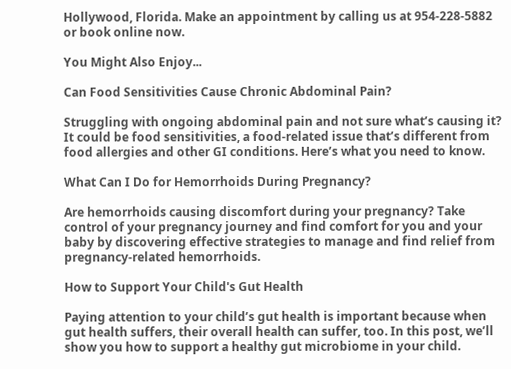Hollywood, Florida. Make an appointment by calling us at 954-228-5882 or book online now.

You Might Also Enjoy...

Can Food Sensitivities Cause Chronic Abdominal Pain?

Struggling with ongoing abdominal pain and not sure what’s causing it? It could be food sensitivities, a food-related issue that’s different from food allergies and other GI conditions. Here’s what you need to know.

What Can I Do for Hemorrhoids During Pregnancy?

Are hemorrhoids causing discomfort during your pregnancy? Take control of your pregnancy journey and find comfort for you and your baby by discovering effective strategies to manage and find relief from pregnancy-related hemorrhoids.

How to Support Your Child's Gut Health

Paying attention to your child’s gut health is important because when gut health suffers, their overall health can suffer, too. In this post, we’ll show you how to support a healthy gut microbiome in your child.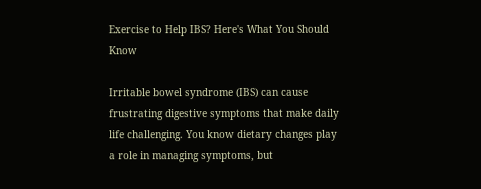Exercise to Help IBS? Here's What You Should Know

Irritable bowel syndrome (IBS) can cause frustrating digestive symptoms that make daily life challenging. You know dietary changes play a role in managing symptoms, but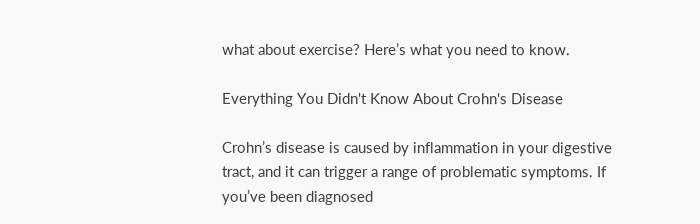what about exercise? Here’s what you need to know.

Everything You Didn't Know About Crohn's Disease

Crohn’s disease is caused by inflammation in your digestive tract, and it can trigger a range of problematic symptoms. If you’ve been diagnosed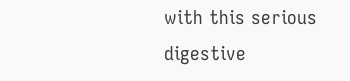with this serious digestive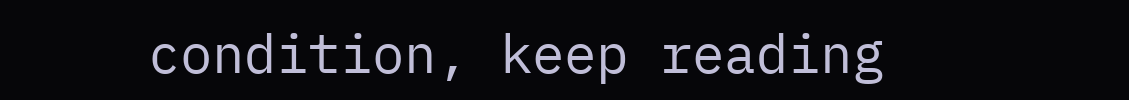condition, keep reading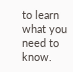to learn what you need to know.